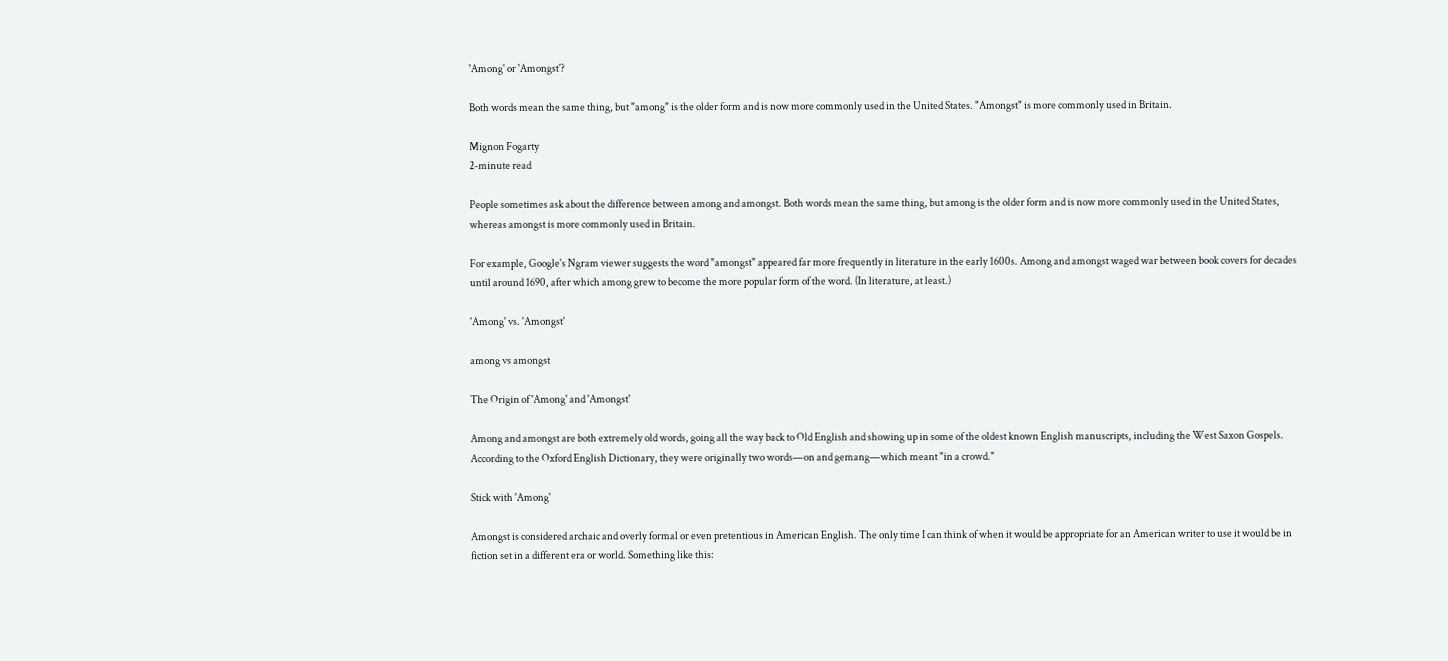'Among' or 'Amongst'?

Both words mean the same thing, but "among" is the older form and is now more commonly used in the United States. "Amongst" is more commonly used in Britain.

Mignon Fogarty
2-minute read

People sometimes ask about the difference between among and amongst. Both words mean the same thing, but among is the older form and is now more commonly used in the United States, whereas amongst is more commonly used in Britain.

For example, Google's Ngram viewer suggests the word "amongst" appeared far more frequently in literature in the early 1600s. Among and amongst waged war between book covers for decades until around 1690, after which among grew to become the more popular form of the word. (In literature, at least.)

'Among' vs. 'Amongst'

among vs amongst

The Origin of 'Among' and 'Amongst'

Among and amongst are both extremely old words, going all the way back to Old English and showing up in some of the oldest known English manuscripts, including the West Saxon Gospels. According to the Oxford English Dictionary, they were originally two words—on and gemang—which meant "in a crowd."

Stick with 'Among'

Amongst is considered archaic and overly formal or even pretentious in American English. The only time I can think of when it would be appropriate for an American writer to use it would be in fiction set in a different era or world. Something like this: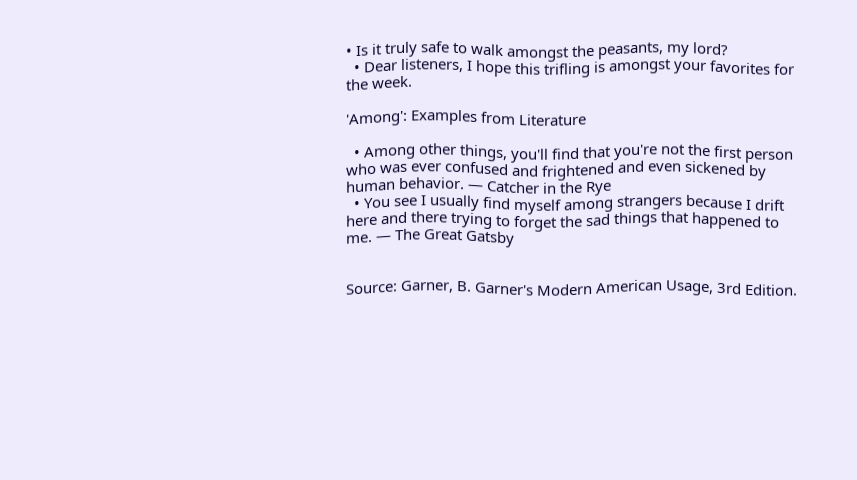• Is it truly safe to walk amongst the peasants, my lord?
  • Dear listeners, I hope this trifling is amongst your favorites for the week.

'Among': Examples from Literature

  • Among other things, you'll find that you're not the first person who was ever confused and frightened and even sickened by human behavior. — Catcher in the Rye
  • You see I usually find myself among strangers because I drift here and there trying to forget the sad things that happened to me. — The Great Gatsby


Source: Garner, B. Garner's Modern American Usage, 3rd Edition.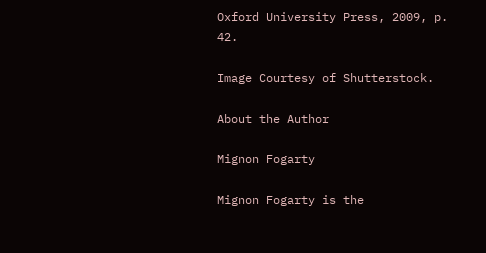Oxford University Press, 2009, p. 42.

Image Courtesy of Shutterstock.

About the Author

Mignon Fogarty

Mignon Fogarty is the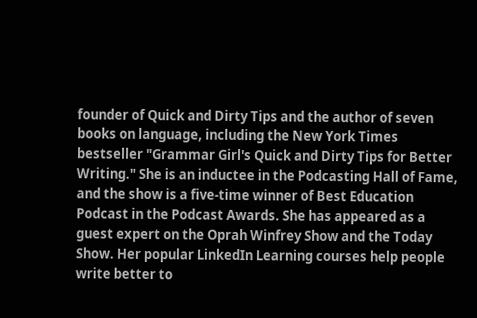founder of Quick and Dirty Tips and the author of seven books on language, including the New York Times bestseller "Grammar Girl's Quick and Dirty Tips for Better Writing." She is an inductee in the Podcasting Hall of Fame, and the show is a five-time winner of Best Education Podcast in the Podcast Awards. She has appeared as a guest expert on the Oprah Winfrey Show and the Today Show. Her popular LinkedIn Learning courses help people write better to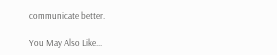communicate better.

You May Also Like...